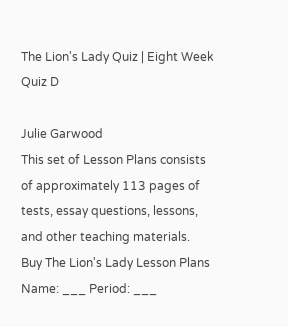The Lion's Lady Quiz | Eight Week Quiz D

Julie Garwood
This set of Lesson Plans consists of approximately 113 pages of tests, essay questions, lessons, and other teaching materials.
Buy The Lion's Lady Lesson Plans
Name: ___ Period: ___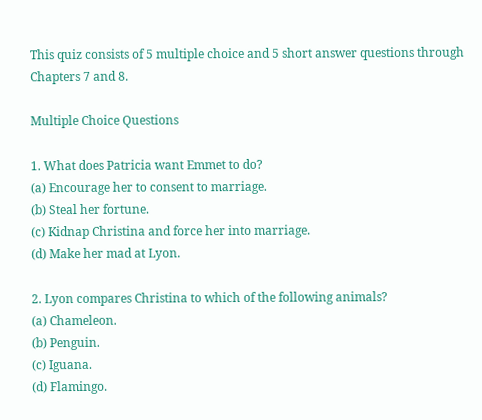This quiz consists of 5 multiple choice and 5 short answer questions through Chapters 7 and 8.

Multiple Choice Questions

1. What does Patricia want Emmet to do?
(a) Encourage her to consent to marriage.
(b) Steal her fortune.
(c) Kidnap Christina and force her into marriage.
(d) Make her mad at Lyon.

2. Lyon compares Christina to which of the following animals?
(a) Chameleon.
(b) Penguin.
(c) Iguana.
(d) Flamingo.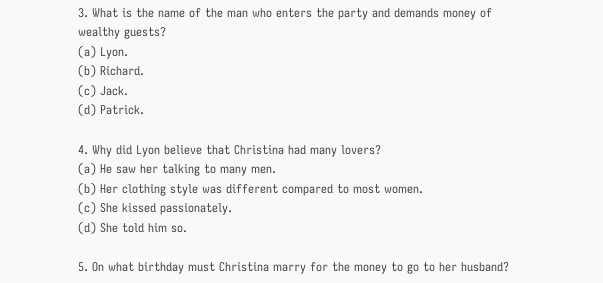3. What is the name of the man who enters the party and demands money of wealthy guests?
(a) Lyon.
(b) Richard.
(c) Jack.
(d) Patrick.

4. Why did Lyon believe that Christina had many lovers?
(a) He saw her talking to many men.
(b) Her clothing style was different compared to most women.
(c) She kissed passionately.
(d) She told him so.

5. On what birthday must Christina marry for the money to go to her husband?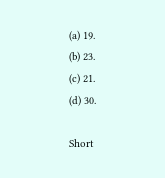(a) 19.
(b) 23.
(c) 21.
(d) 30.

Short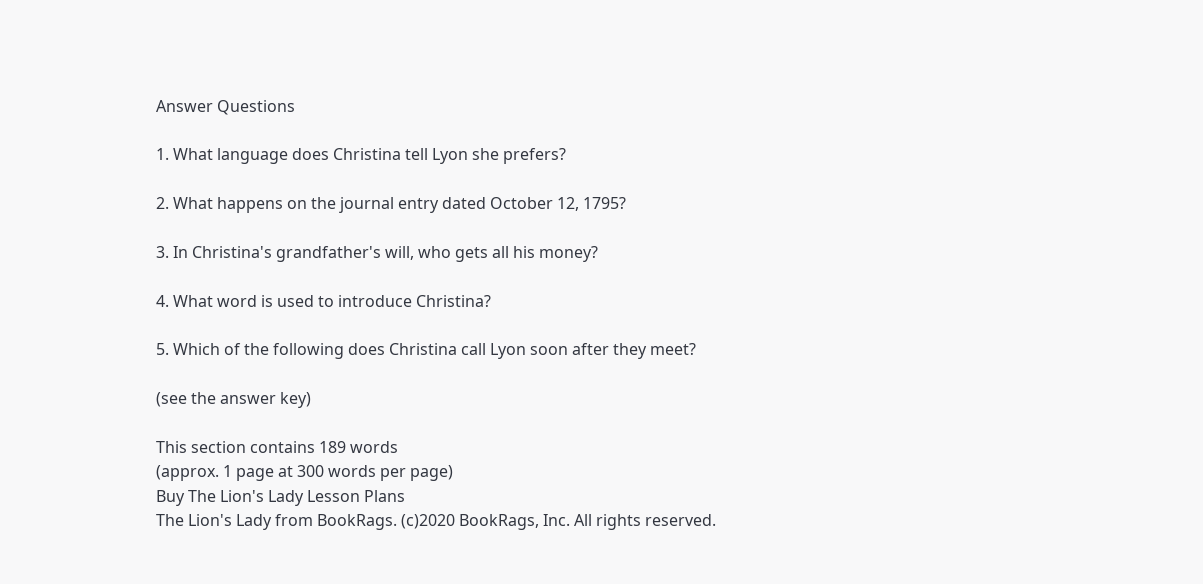Answer Questions

1. What language does Christina tell Lyon she prefers?

2. What happens on the journal entry dated October 12, 1795?

3. In Christina's grandfather's will, who gets all his money?

4. What word is used to introduce Christina?

5. Which of the following does Christina call Lyon soon after they meet?

(see the answer key)

This section contains 189 words
(approx. 1 page at 300 words per page)
Buy The Lion's Lady Lesson Plans
The Lion's Lady from BookRags. (c)2020 BookRags, Inc. All rights reserved.